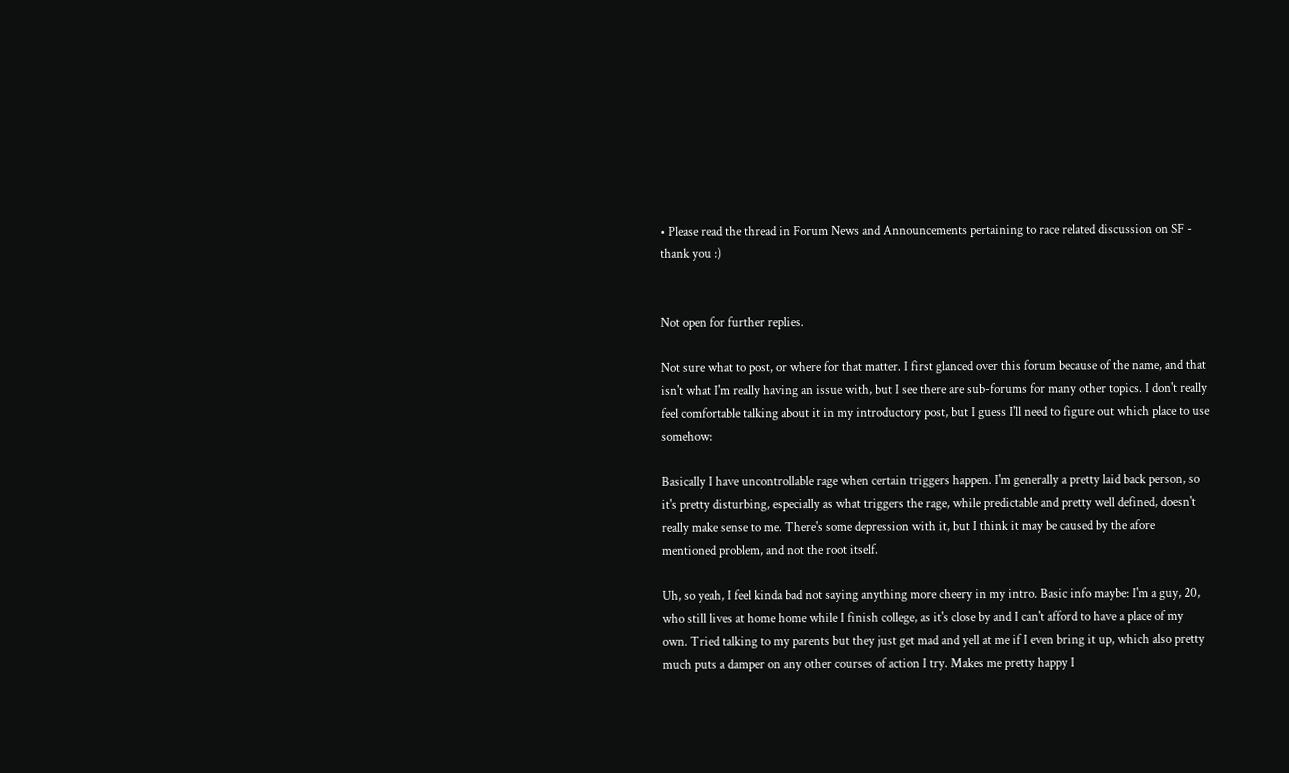• Please read the thread in Forum News and Announcements pertaining to race related discussion on SF - thank you :)


Not open for further replies.

Not sure what to post, or where for that matter. I first glanced over this forum because of the name, and that isn't what I'm really having an issue with, but I see there are sub-forums for many other topics. I don't really feel comfortable talking about it in my introductory post, but I guess I'll need to figure out which place to use somehow:

Basically I have uncontrollable rage when certain triggers happen. I'm generally a pretty laid back person, so it's pretty disturbing, especially as what triggers the rage, while predictable and pretty well defined, doesn't really make sense to me. There's some depression with it, but I think it may be caused by the afore mentioned problem, and not the root itself.

Uh, so yeah, I feel kinda bad not saying anything more cheery in my intro. Basic info maybe: I'm a guy, 20, who still lives at home home while I finish college, as it's close by and I can't afford to have a place of my own. Tried talking to my parents but they just get mad and yell at me if I even bring it up, which also pretty much puts a damper on any other courses of action I try. Makes me pretty happy I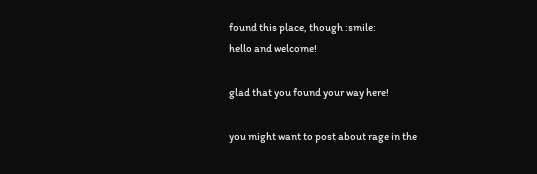found this place, though :smile:
hello and welcome!

glad that you found your way here!

you might want to post about rage in the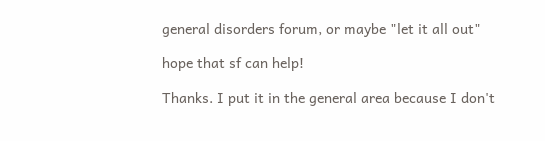general disorders forum, or maybe "let it all out"

hope that sf can help!

Thanks. I put it in the general area because I don't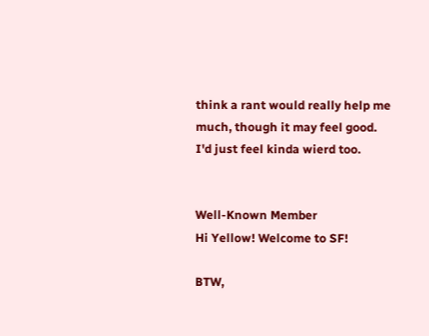think a rant would really help me much, though it may feel good. I'd just feel kinda wierd too.


Well-Known Member
Hi Yellow! Welcome to SF!

BTW,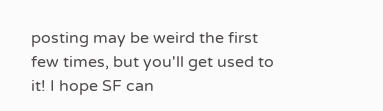posting may be weird the first few times, but you'll get used to it! I hope SF can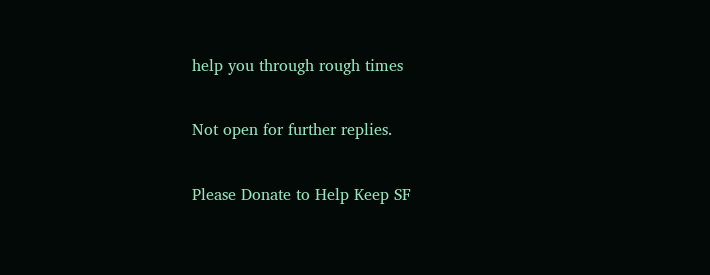help you through rough times

Not open for further replies.

Please Donate to Help Keep SF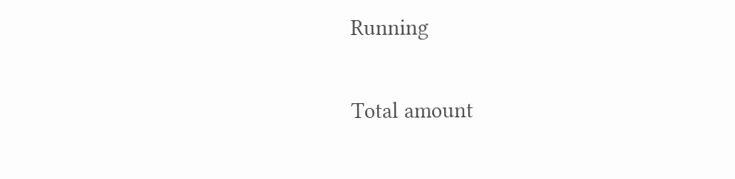Running

Total amount